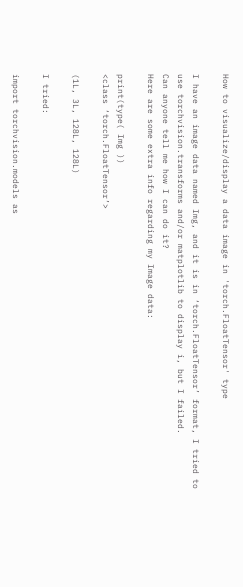How to visualize/display a data image in 'torch.FloatTensor' type

I have an image data named Img, and it is in ‘torch.FloatTensor’ format, I tried to use torchvision.transforms and/or matplotlib to display i, but I failed.
Can anyone tell me how I can do it?
Here are some extra info regarding my Image data:

print(type( Img ))
<class ‘torch.FloatTensor’>

(1L, 3L, 128L, 128L)

I tried:

import torchvision.models as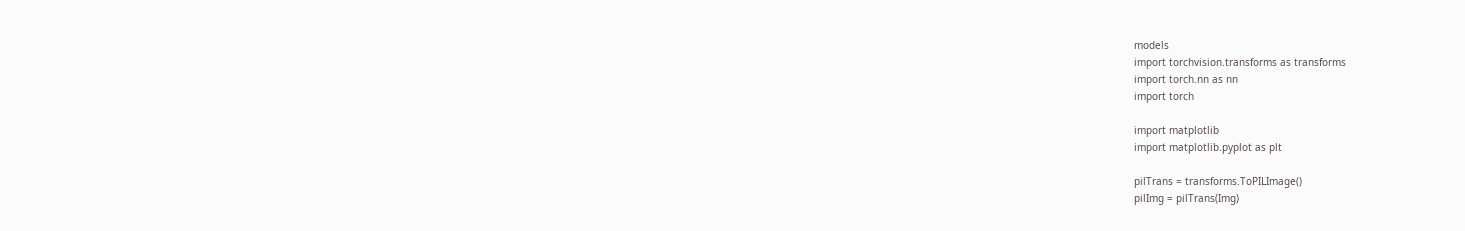models
import torchvision.transforms as transforms
import torch.nn as nn
import torch

import matplotlib
import matplotlib.pyplot as plt

pilTrans = transforms.ToPILImage()
pilImg = pilTrans(Img)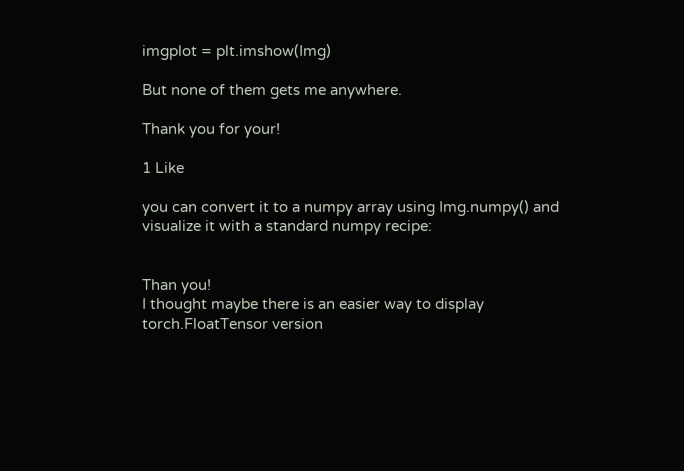imgplot = plt.imshow(Img)

But none of them gets me anywhere.

Thank you for your!

1 Like

you can convert it to a numpy array using Img.numpy() and visualize it with a standard numpy recipe:


Than you!
I thought maybe there is an easier way to display torch.FloatTensor version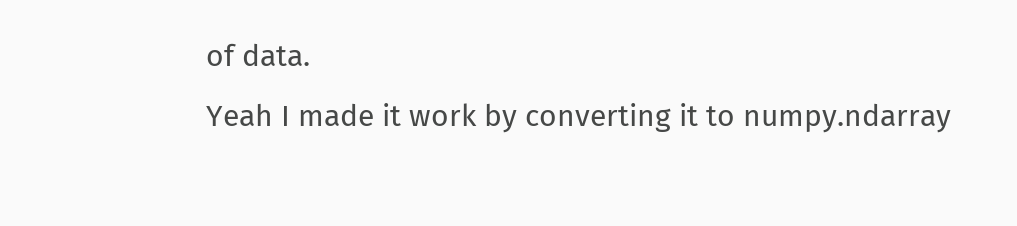of data.
Yeah I made it work by converting it to numpy.ndarray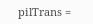pilTrans =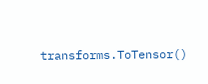transforms.ToTensor()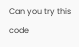Can you try this code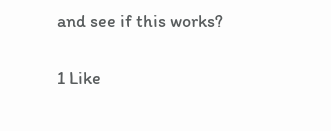and see if this works?

1 Like